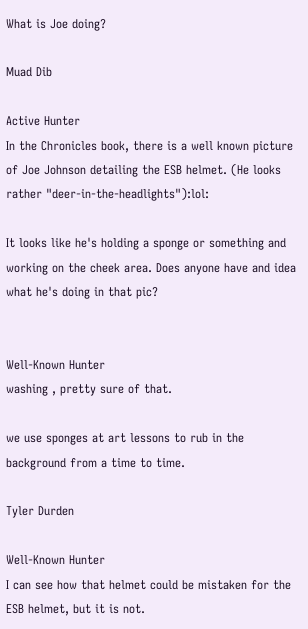What is Joe doing?

Muad Dib

Active Hunter
In the Chronicles book, there is a well known picture of Joe Johnson detailing the ESB helmet. (He looks rather "deer-in-the-headlights"):lol:

It looks like he's holding a sponge or something and working on the cheek area. Does anyone have and idea what he's doing in that pic?


Well-Known Hunter
washing , pretty sure of that.

we use sponges at art lessons to rub in the background from a time to time.

Tyler Durden

Well-Known Hunter
I can see how that helmet could be mistaken for the ESB helmet, but it is not.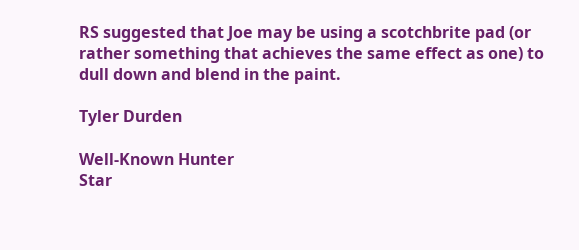RS suggested that Joe may be using a scotchbrite pad (or rather something that achieves the same effect as one) to dull down and blend in the paint.

Tyler Durden

Well-Known Hunter
Star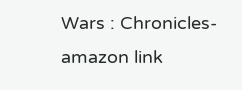Wars : Chronicles- amazon link